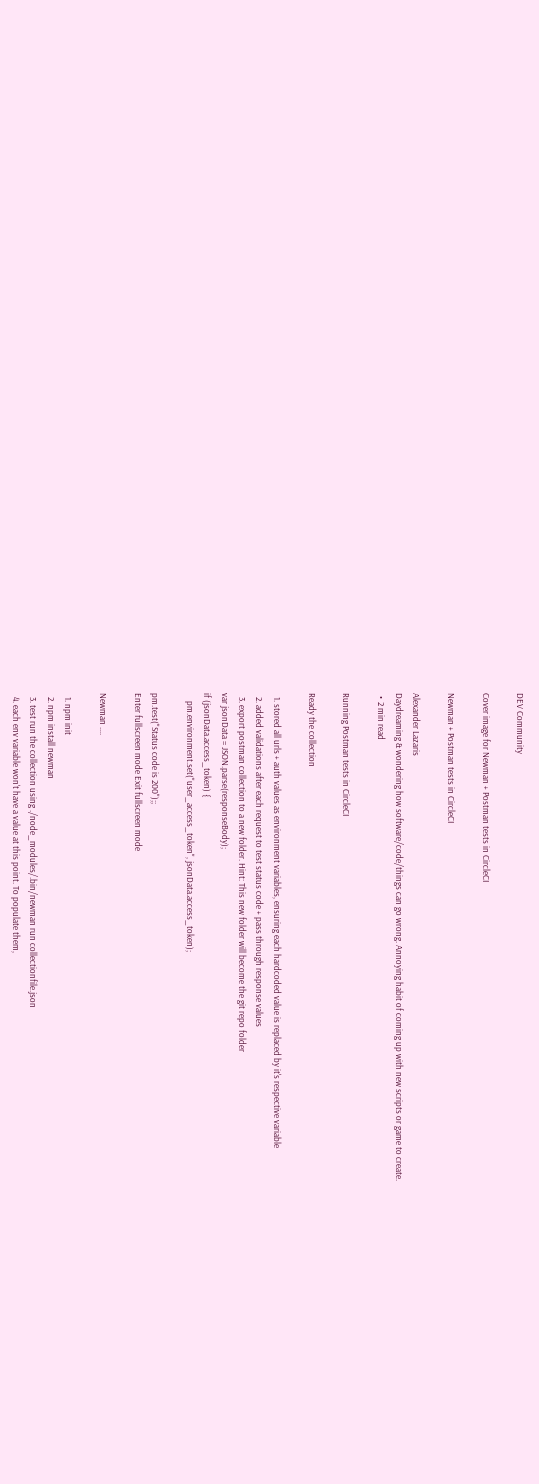DEV Community

Cover image for Newman + Postman tests in CircleCI

Newman + Postman tests in CircleCI

Alexander Lazaris
Daydreaming & wondering how software/code/things can go wrong. Annoying habit of coming up with new scripts or game to create.
・2 min read

Running Postman tests in CircleCI

Ready the collection

  1. stored all urls + auth values as environment variables, ensuring each hardcoded value is replaced by it's respective variable
  2. added validations after each request to test status code + pass through response values
  3. export postman collection to a new folder. Hint: This new folder will become the git repo folder
var jsonData = JSON.parse(responseBody);
if (jsonData.access_token) {
    pm.environment.set("user_access_token", jsonData.access_token);

pm.test("Status code is 200");;
Enter fullscreen mode Exit fullscreen mode

Newman ....

  1. npm init
  2. npm install newman
  3. test run the collection using ./node_modules/.bin/newman run collectionfile.json
  4. each env variable won't have a value at this point. To populate them,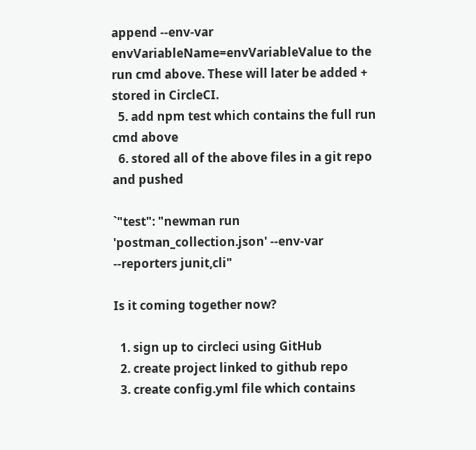append --env-var envVariableName=envVariableValue to the run cmd above. These will later be added + stored in CircleCI.
  5. add npm test which contains the full run cmd above
  6. stored all of the above files in a git repo and pushed

`"test": "newman run 'postman_collection.json' --env-var --reporters junit,cli"

Is it coming together now?

  1. sign up to circleci using GitHub
  2. create project linked to github repo
  3. create config.yml file which contains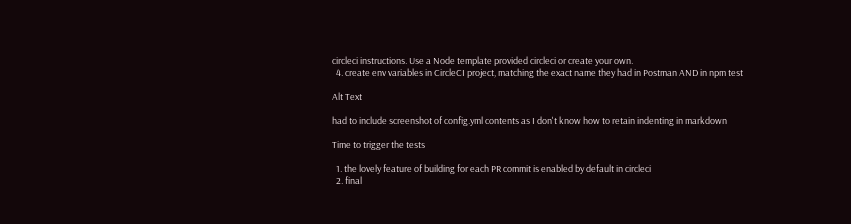circleci instructions. Use a Node template provided circleci or create your own.
  4. create env variables in CircleCI project, matching the exact name they had in Postman AND in npm test

Alt Text

had to include screenshot of config.yml contents as I don't know how to retain indenting in markdown

Time to trigger the tests

  1. the lovely feature of building for each PR commit is enabled by default in circleci
  2. final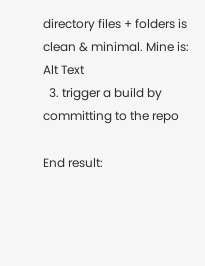directory files + folders is clean & minimal. Mine is: Alt Text
  3. trigger a build by committing to the repo

End result: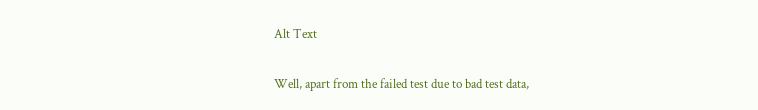Alt Text

Well, apart from the failed test due to bad test data,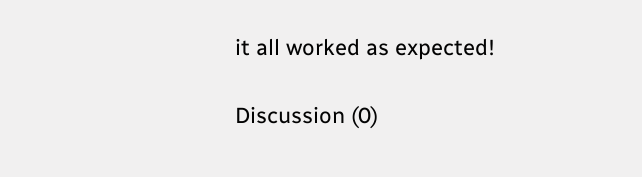it all worked as expected!

Discussion (0)